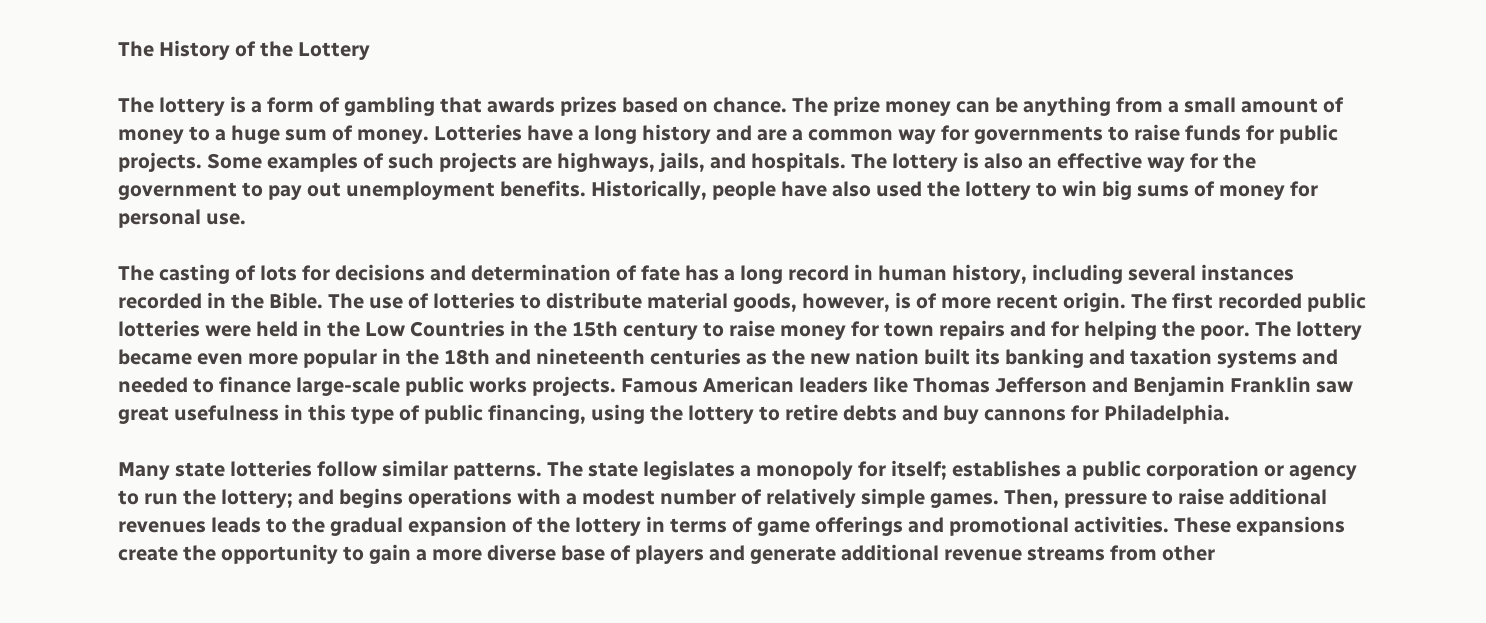The History of the Lottery

The lottery is a form of gambling that awards prizes based on chance. The prize money can be anything from a small amount of money to a huge sum of money. Lotteries have a long history and are a common way for governments to raise funds for public projects. Some examples of such projects are highways, jails, and hospitals. The lottery is also an effective way for the government to pay out unemployment benefits. Historically, people have also used the lottery to win big sums of money for personal use.

The casting of lots for decisions and determination of fate has a long record in human history, including several instances recorded in the Bible. The use of lotteries to distribute material goods, however, is of more recent origin. The first recorded public lotteries were held in the Low Countries in the 15th century to raise money for town repairs and for helping the poor. The lottery became even more popular in the 18th and nineteenth centuries as the new nation built its banking and taxation systems and needed to finance large-scale public works projects. Famous American leaders like Thomas Jefferson and Benjamin Franklin saw great usefulness in this type of public financing, using the lottery to retire debts and buy cannons for Philadelphia.

Many state lotteries follow similar patterns. The state legislates a monopoly for itself; establishes a public corporation or agency to run the lottery; and begins operations with a modest number of relatively simple games. Then, pressure to raise additional revenues leads to the gradual expansion of the lottery in terms of game offerings and promotional activities. These expansions create the opportunity to gain a more diverse base of players and generate additional revenue streams from other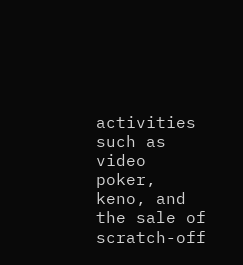activities such as video poker, keno, and the sale of scratch-off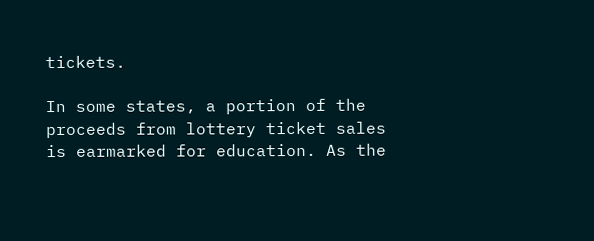tickets.

In some states, a portion of the proceeds from lottery ticket sales is earmarked for education. As the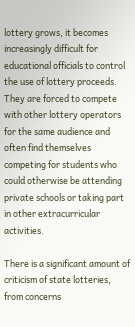lottery grows, it becomes increasingly difficult for educational officials to control the use of lottery proceeds. They are forced to compete with other lottery operators for the same audience and often find themselves competing for students who could otherwise be attending private schools or taking part in other extracurricular activities.

There is a significant amount of criticism of state lotteries, from concerns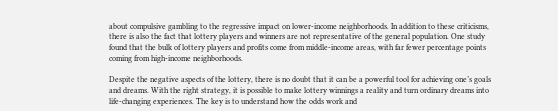about compulsive gambling to the regressive impact on lower-income neighborhoods. In addition to these criticisms, there is also the fact that lottery players and winners are not representative of the general population. One study found that the bulk of lottery players and profits come from middle-income areas, with far fewer percentage points coming from high-income neighborhoods.

Despite the negative aspects of the lottery, there is no doubt that it can be a powerful tool for achieving one’s goals and dreams. With the right strategy, it is possible to make lottery winnings a reality and turn ordinary dreams into life-changing experiences. The key is to understand how the odds work and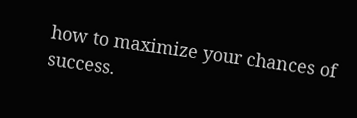how to maximize your chances of success.